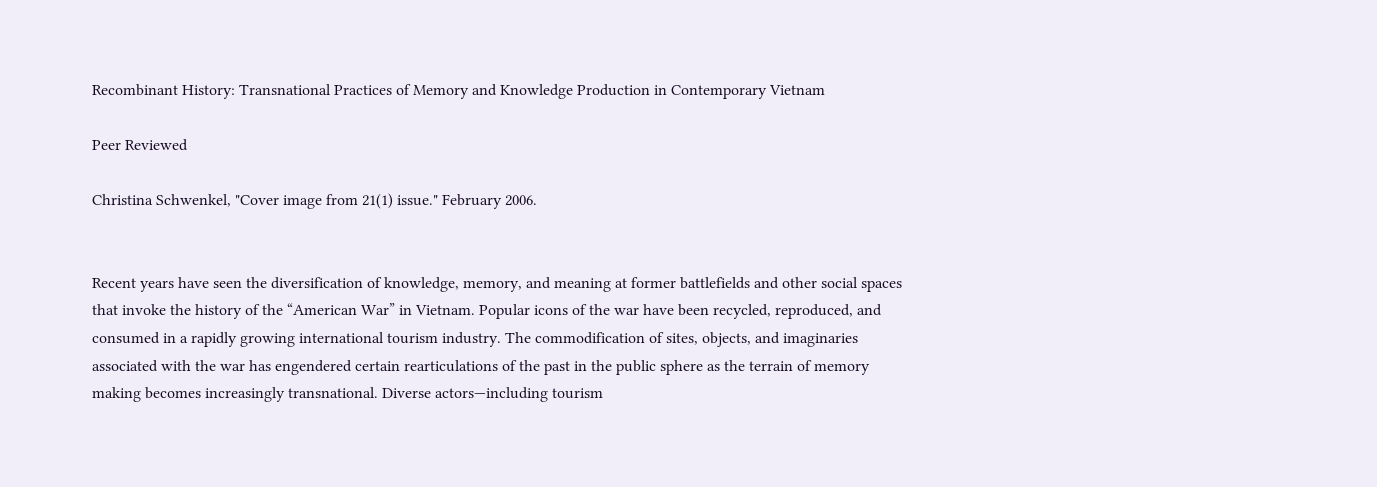Recombinant History: Transnational Practices of Memory and Knowledge Production in Contemporary Vietnam

Peer Reviewed

Christina Schwenkel, "Cover image from 21(1) issue." February 2006.


Recent years have seen the diversification of knowledge, memory, and meaning at former battlefields and other social spaces that invoke the history of the “American War” in Vietnam. Popular icons of the war have been recycled, reproduced, and consumed in a rapidly growing international tourism industry. The commodification of sites, objects, and imaginaries associated with the war has engendered certain rearticulations of the past in the public sphere as the terrain of memory making becomes increasingly transnational. Diverse actors—including tourism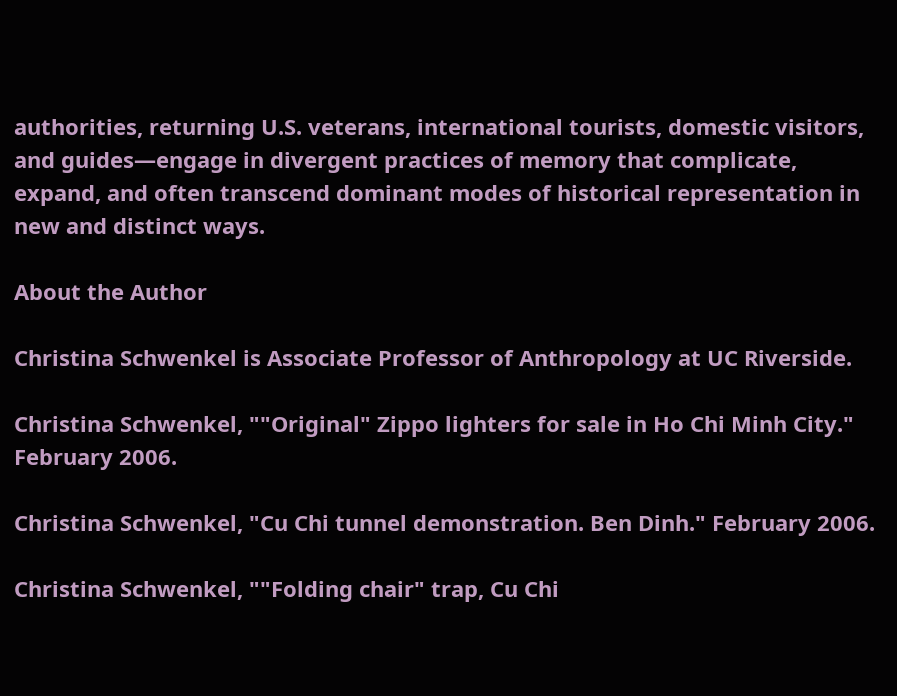authorities, returning U.S. veterans, international tourists, domestic visitors, and guides—engage in divergent practices of memory that complicate, expand, and often transcend dominant modes of historical representation in new and distinct ways.

About the Author

Christina Schwenkel is Associate Professor of Anthropology at UC Riverside.

Christina Schwenkel, ""Original" Zippo lighters for sale in Ho Chi Minh City." February 2006.

Christina Schwenkel, "Cu Chi tunnel demonstration. Ben Dinh." February 2006.

Christina Schwenkel, ""Folding chair" trap, Cu Chi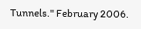Tunnels." February 2006.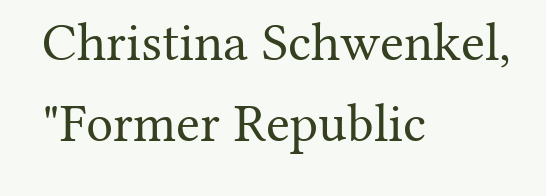Christina Schwenkel, "Former Republic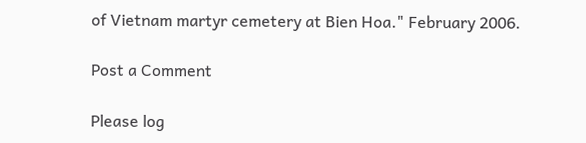of Vietnam martyr cemetery at Bien Hoa." February 2006.

Post a Comment

Please log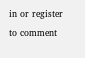in or register to comment